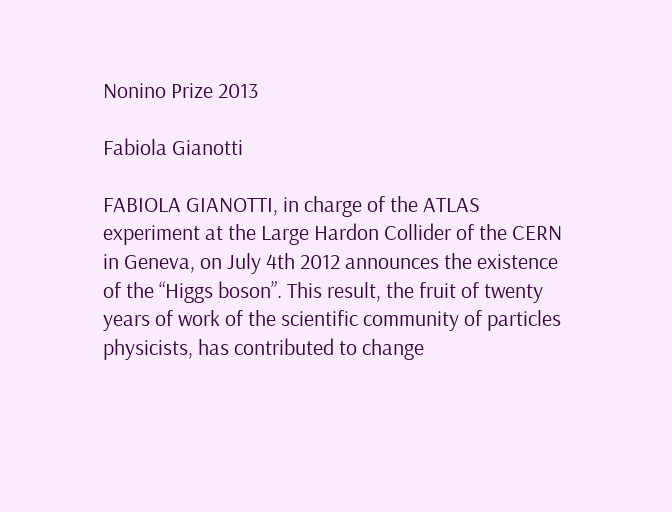Nonino Prize 2013

Fabiola Gianotti

FABIOLA GIANOTTI, in charge of the ATLAS experiment at the Large Hardon Collider of the CERN in Geneva, on July 4th 2012 announces the existence of the “Higgs boson”. This result, the fruit of twenty years of work of the scientific community of particles physicists, has contributed to change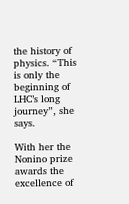the history of physics. “This is only the beginning of LHC’s long journey”, she says.

With her the Nonino prize awards the excellence of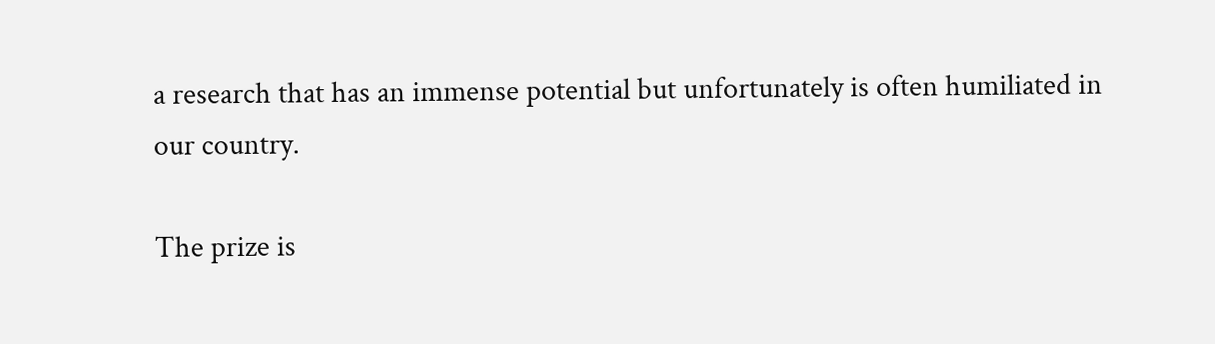a research that has an immense potential but unfortunately is often humiliated in our country.

The prize is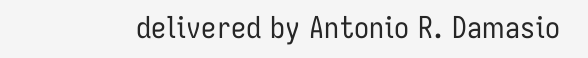delivered by Antonio R. Damasio